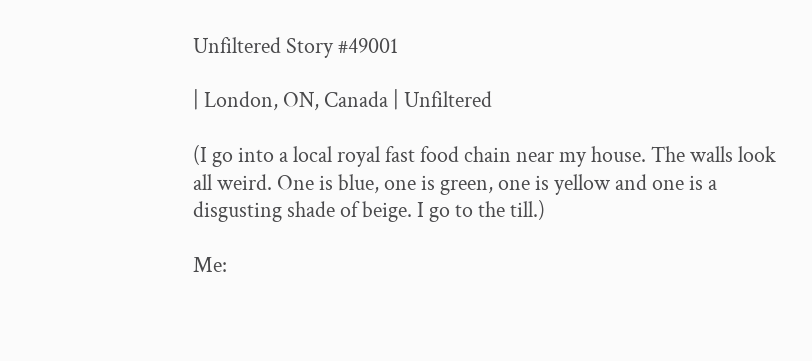Unfiltered Story #49001

| London, ON, Canada | Unfiltered

(I go into a local royal fast food chain near my house. The walls look all weird. One is blue, one is green, one is yellow and one is a disgusting shade of beige. I go to the till.)

Me: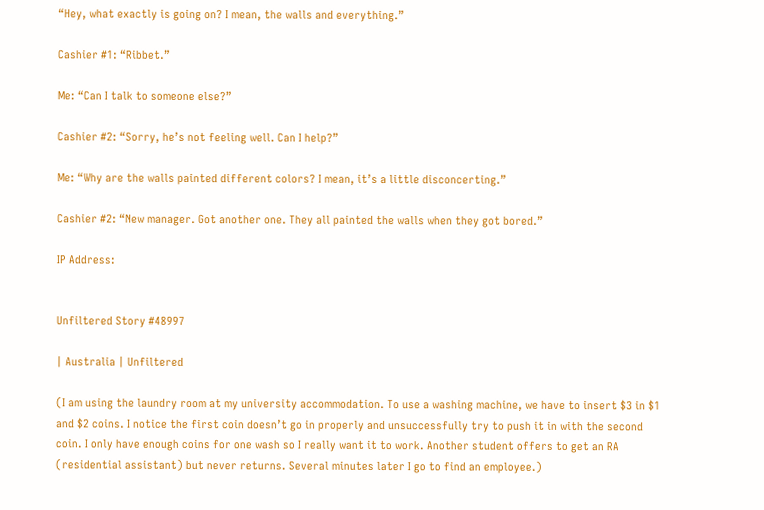“Hey, what exactly is going on? I mean, the walls and everything.”

Cashier #1: “Ribbet.”

Me: “Can I talk to someone else?”

Cashier #2: “Sorry, he’s not feeling well. Can I help?”

Me: “Why are the walls painted different colors? I mean, it’s a little disconcerting.”

Cashier #2: “New manager. Got another one. They all painted the walls when they got bored.”

IP Address:


Unfiltered Story #48997

| Australia | Unfiltered

(I am using the laundry room at my university accommodation. To use a washing machine, we have to insert $3 in $1 and $2 coins. I notice the first coin doesn’t go in properly and unsuccessfully try to push it in with the second coin. I only have enough coins for one wash so I really want it to work. Another student offers to get an RA (residential assistant) but never returns. Several minutes later I go to find an employee.)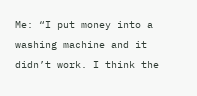Me: “I put money into a washing machine and it didn’t work. I think the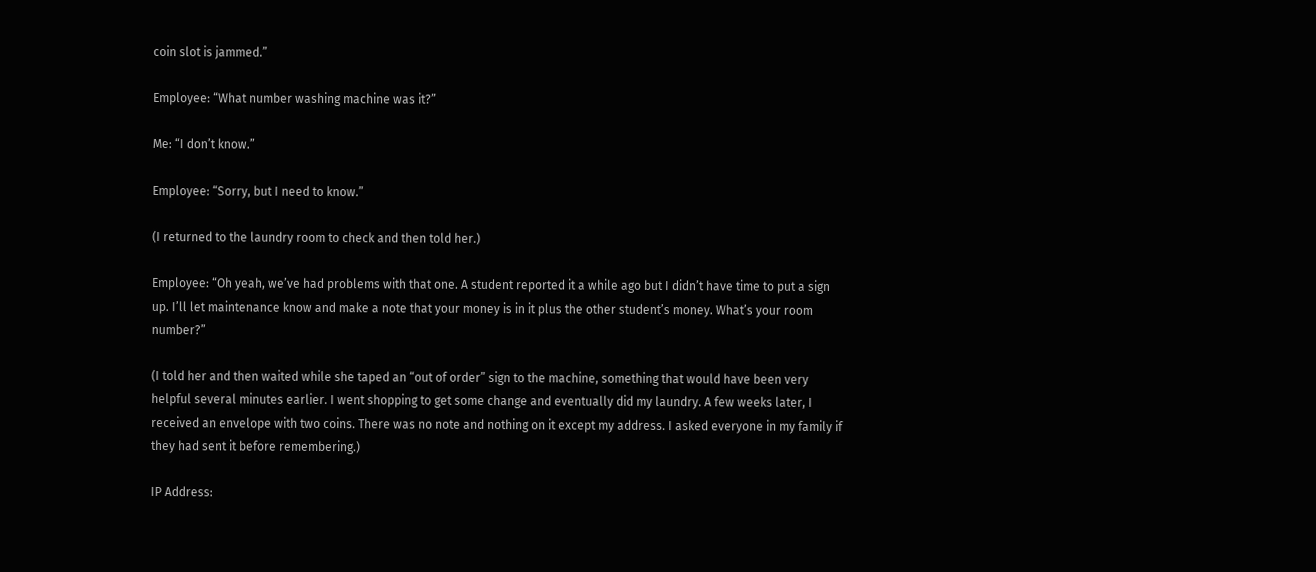coin slot is jammed.”

Employee: “What number washing machine was it?”

Me: “I don’t know.”

Employee: “Sorry, but I need to know.”

(I returned to the laundry room to check and then told her.)

Employee: “Oh yeah, we’ve had problems with that one. A student reported it a while ago but I didn’t have time to put a sign up. I’ll let maintenance know and make a note that your money is in it plus the other student’s money. What’s your room number?”

(I told her and then waited while she taped an “out of order” sign to the machine, something that would have been very helpful several minutes earlier. I went shopping to get some change and eventually did my laundry. A few weeks later, I received an envelope with two coins. There was no note and nothing on it except my address. I asked everyone in my family if they had sent it before remembering.)

IP Address: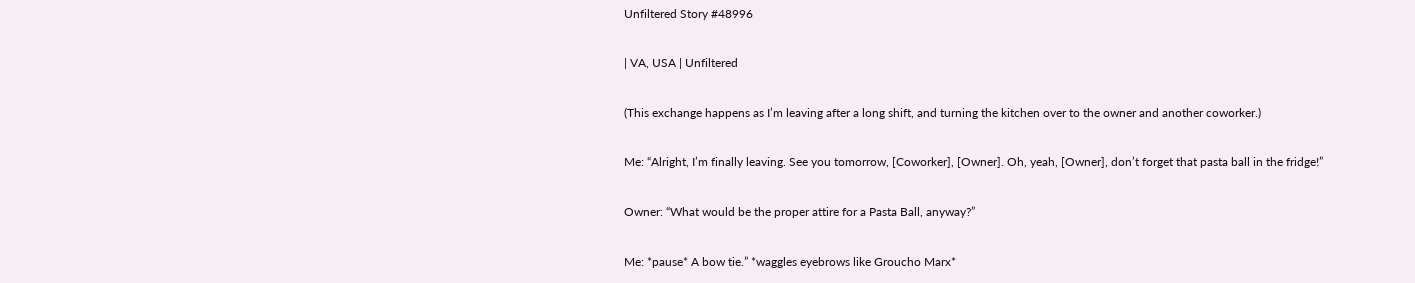Unfiltered Story #48996

| VA, USA | Unfiltered

(This exchange happens as I’m leaving after a long shift, and turning the kitchen over to the owner and another coworker.)

Me: “Alright, I’m finally leaving. See you tomorrow, [Coworker], [Owner]. Oh, yeah, [Owner], don’t forget that pasta ball in the fridge!”

Owner: “What would be the proper attire for a Pasta Ball, anyway?”

Me: *pause* A bow tie.” *waggles eyebrows like Groucho Marx*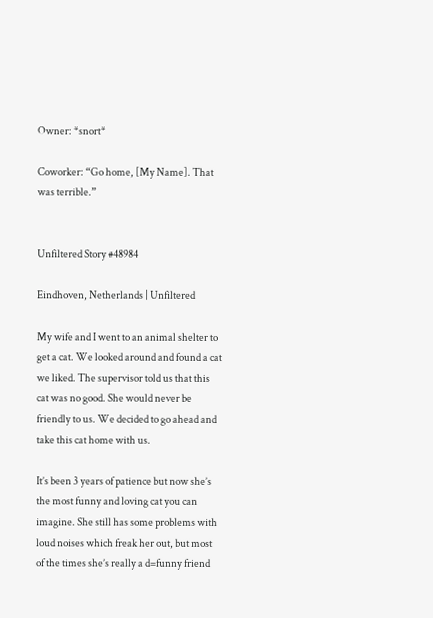Owner: *snort*

Coworker: “Go home, [My Name]. That was terrible.”


Unfiltered Story #48984

Eindhoven, Netherlands | Unfiltered

My wife and I went to an animal shelter to get a cat. We looked around and found a cat we liked. The supervisor told us that this cat was no good. She would never be friendly to us. We decided to go ahead and take this cat home with us.

It’s been 3 years of patience but now she’s the most funny and loving cat you can imagine. She still has some problems with loud noises which freak her out, but most of the times she’s really a d=funny friend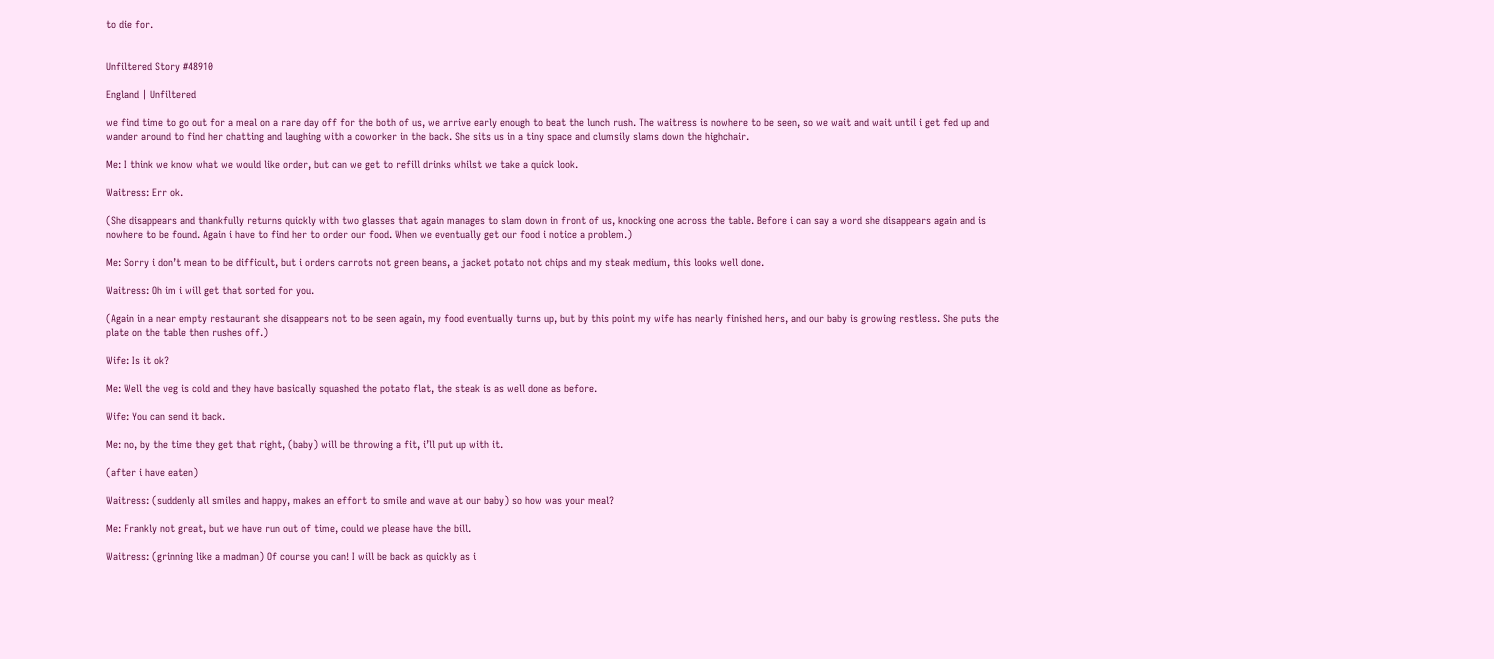to die for.


Unfiltered Story #48910

England | Unfiltered

we find time to go out for a meal on a rare day off for the both of us, we arrive early enough to beat the lunch rush. The waitress is nowhere to be seen, so we wait and wait until i get fed up and wander around to find her chatting and laughing with a coworker in the back. She sits us in a tiny space and clumsily slams down the highchair.

Me: I think we know what we would like order, but can we get to refill drinks whilst we take a quick look.

Waitress: Err ok.

(She disappears and thankfully returns quickly with two glasses that again manages to slam down in front of us, knocking one across the table. Before i can say a word she disappears again and is nowhere to be found. Again i have to find her to order our food. When we eventually get our food i notice a problem.)

Me: Sorry i don’t mean to be difficult, but i orders carrots not green beans, a jacket potato not chips and my steak medium, this looks well done.

Waitress: Oh im i will get that sorted for you.

(Again in a near empty restaurant she disappears not to be seen again, my food eventually turns up, but by this point my wife has nearly finished hers, and our baby is growing restless. She puts the plate on the table then rushes off.)

Wife: Is it ok?

Me: Well the veg is cold and they have basically squashed the potato flat, the steak is as well done as before.

Wife: You can send it back.

Me: no, by the time they get that right, (baby) will be throwing a fit, i’ll put up with it.

(after i have eaten)

Waitress: (suddenly all smiles and happy, makes an effort to smile and wave at our baby) so how was your meal?

Me: Frankly not great, but we have run out of time, could we please have the bill.

Waitress: (grinning like a madman) Of course you can! I will be back as quickly as i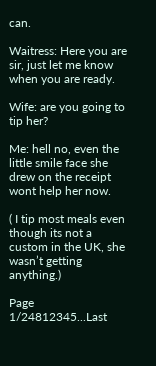can.

Waitress: Here you are sir, just let me know when you are ready.

Wife: are you going to tip her?

Me: hell no, even the little smile face she drew on the receipt wont help her now.

( I tip most meals even though its not a custom in the UK, she wasn’t getting anything.)

Page 1/24812345...Last